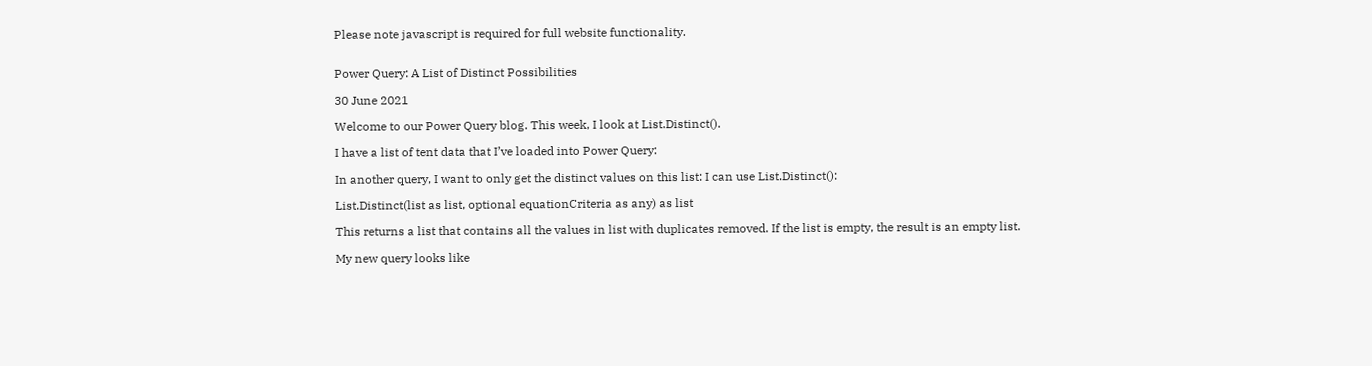Please note javascript is required for full website functionality.


Power Query: A List of Distinct Possibilities

30 June 2021

Welcome to our Power Query blog. This week, I look at List.Distinct().

I have a list of tent data that I’ve loaded into Power Query:

In another query, I want to only get the distinct values on this list: I can use List.Distinct():

List.Distinct(list as list, optional equationCriteria as any) as list

This returns a list that contains all the values in list with duplicates removed. If the list is empty, the result is an empty list.

My new query looks like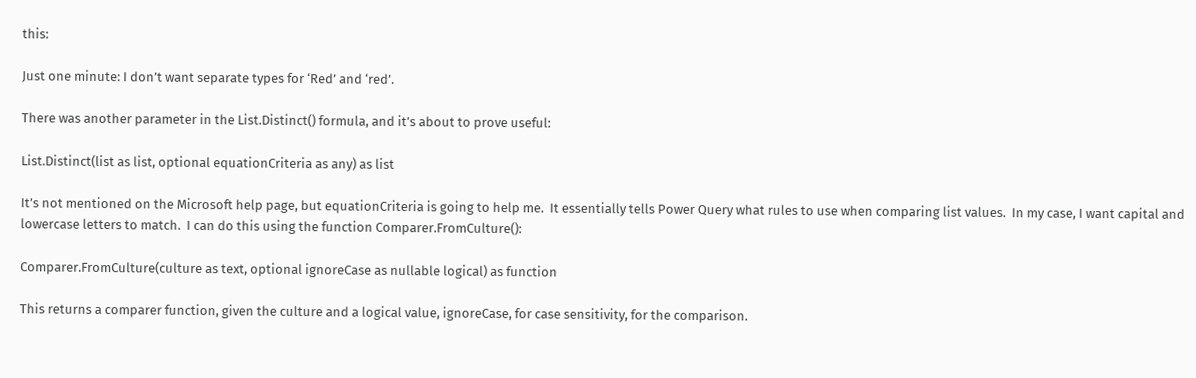this:

Just one minute: I don’t want separate types for ‘Red’ and ‘red’.

There was another parameter in the List.Distinct() formula, and it’s about to prove useful:

List.Distinct(list as list, optional equationCriteria as any) as list

It’s not mentioned on the Microsoft help page, but equationCriteria is going to help me.  It essentially tells Power Query what rules to use when comparing list values.  In my case, I want capital and lowercase letters to match.  I can do this using the function Comparer.FromCulture():

Comparer.FromCulture(culture as text, optional ignoreCase as nullable logical) as function

This returns a comparer function, given the culture and a logical value, ignoreCase, for case sensitivity, for the comparison.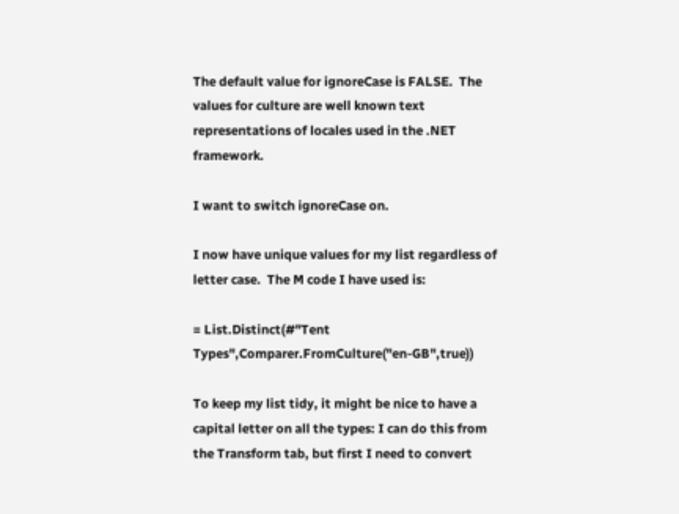The default value for ignoreCase is FALSE.  The values for culture are well known text representations of locales used in the .NET framework.

I want to switch ignoreCase on.

I now have unique values for my list regardless of letter case.  The M code I have used is:

= List.Distinct(#"Tent Types",Comparer.FromCulture("en-GB",true))

To keep my list tidy, it might be nice to have a capital letter on all the types: I can do this from the Transform tab, but first I need to convert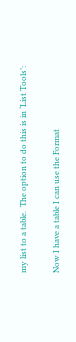my list to a table.  The option to do this is in ‘List Tools’:

Now I have a table I can use the Format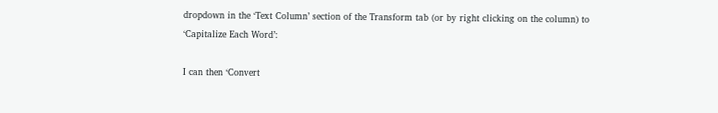dropdown in the ‘Text Column’ section of the Transform tab (or by right clicking on the column) to ‘Capitalize Each Word’:

I can then ‘Convert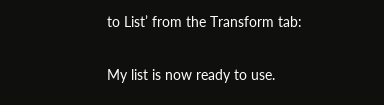to List’ from the Transform tab:

My list is now ready to use.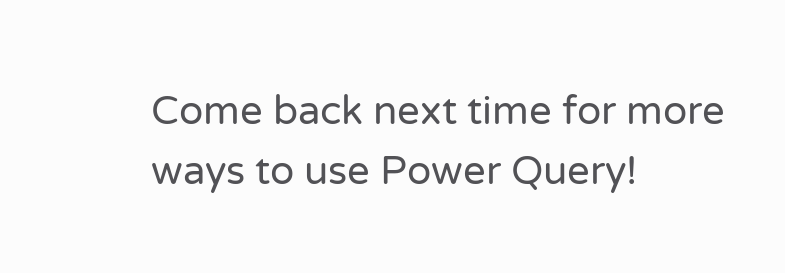Come back next time for more ways to use Power Query!